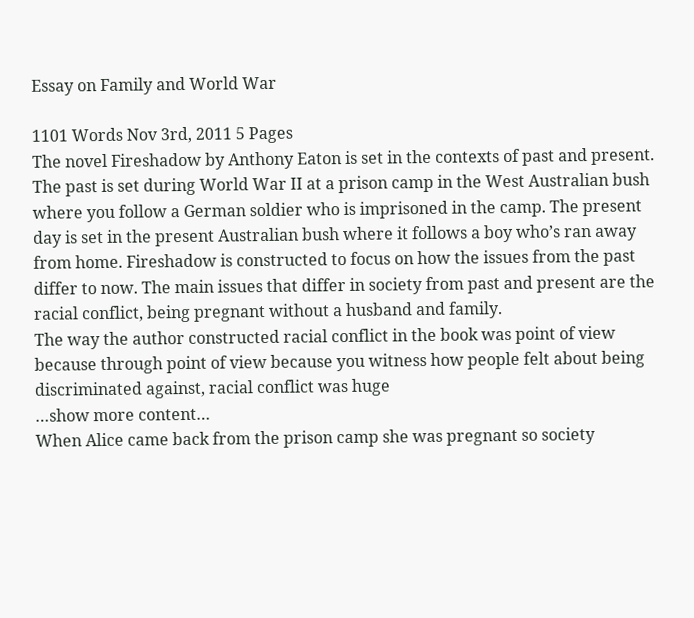Essay on Family and World War

1101 Words Nov 3rd, 2011 5 Pages
The novel Fireshadow by Anthony Eaton is set in the contexts of past and present. The past is set during World War II at a prison camp in the West Australian bush where you follow a German soldier who is imprisoned in the camp. The present day is set in the present Australian bush where it follows a boy who’s ran away from home. Fireshadow is constructed to focus on how the issues from the past differ to now. The main issues that differ in society from past and present are the racial conflict, being pregnant without a husband and family.
The way the author constructed racial conflict in the book was point of view because through point of view because you witness how people felt about being discriminated against, racial conflict was huge
…show more content…
When Alice came back from the prison camp she was pregnant so society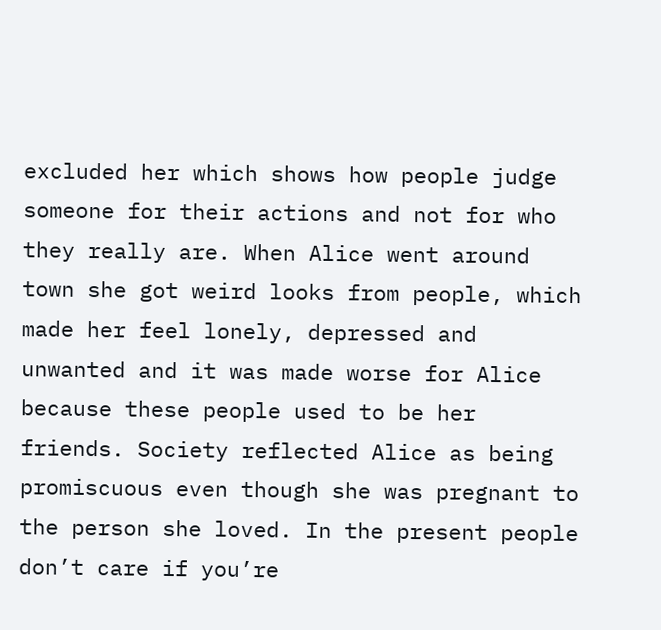excluded her which shows how people judge someone for their actions and not for who they really are. When Alice went around town she got weird looks from people, which made her feel lonely, depressed and unwanted and it was made worse for Alice because these people used to be her friends. Society reflected Alice as being promiscuous even though she was pregnant to the person she loved. In the present people don’t care if you’re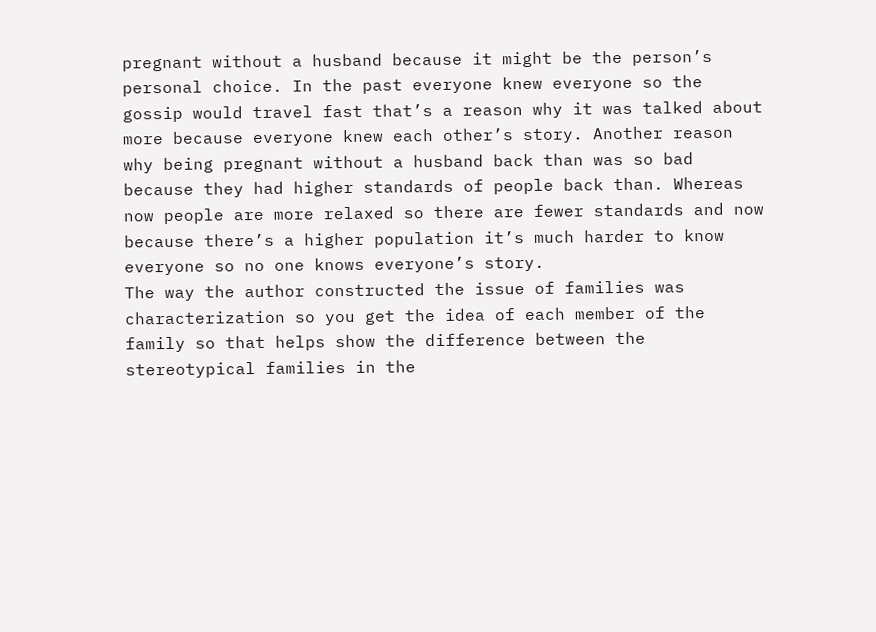pregnant without a husband because it might be the person’s personal choice. In the past everyone knew everyone so the gossip would travel fast that’s a reason why it was talked about more because everyone knew each other’s story. Another reason why being pregnant without a husband back than was so bad because they had higher standards of people back than. Whereas now people are more relaxed so there are fewer standards and now because there’s a higher population it’s much harder to know everyone so no one knows everyone’s story.
The way the author constructed the issue of families was characterization so you get the idea of each member of the family so that helps show the difference between the stereotypical families in the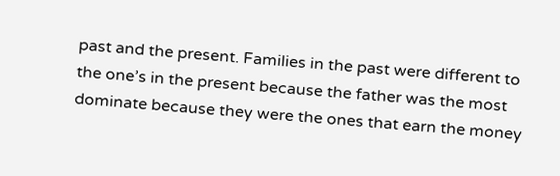past and the present. Families in the past were different to the one’s in the present because the father was the most dominate because they were the ones that earn the money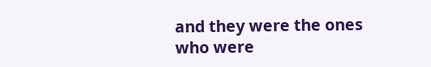and they were the ones who were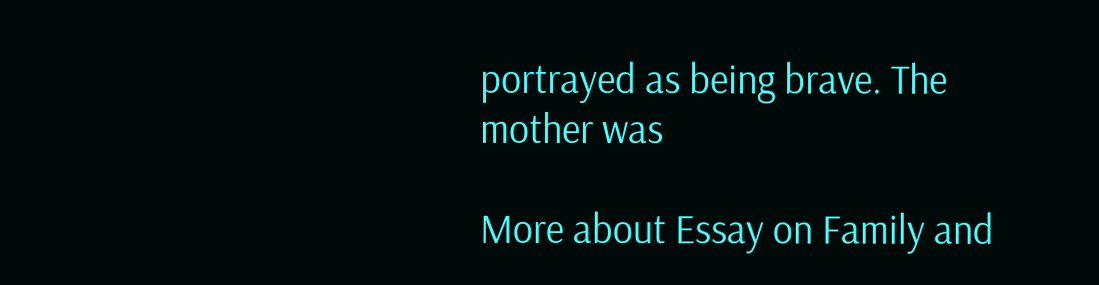portrayed as being brave. The mother was

More about Essay on Family and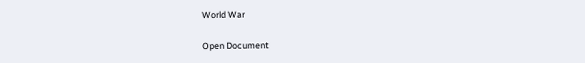World War

Open Document